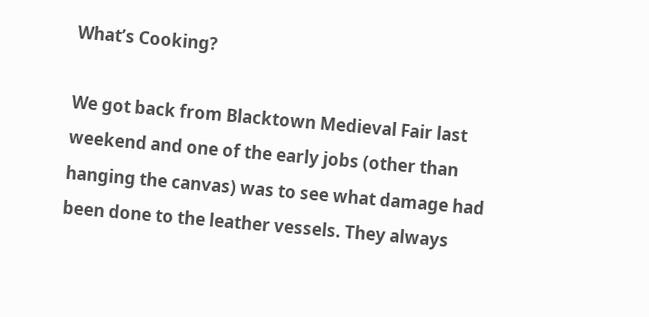What’s Cooking?

We got back from Blacktown Medieval Fair last weekend and one of the early jobs (other than hanging the canvas) was to see what damage had been done to the leather vessels. They always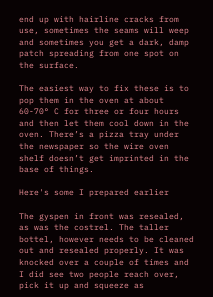end up with hairline cracks from use, sometimes the seams will weep and sometimes you get a dark, damp patch spreading from one spot on the surface.

The easiest way to fix these is to pop them in the oven at about 60-70° C for three or four hours and then let them cool down in the oven. There’s a pizza tray under the newspaper so the wire oven shelf doesn’t get imprinted in the base of things.

Here's some I prepared earlier

The gyspen in front was resealed, as was the costrel. The taller bottel, however needs to be cleaned out and resealed properly. It was knocked over a couple of times and I did see two people reach over, pick it up and squeeze as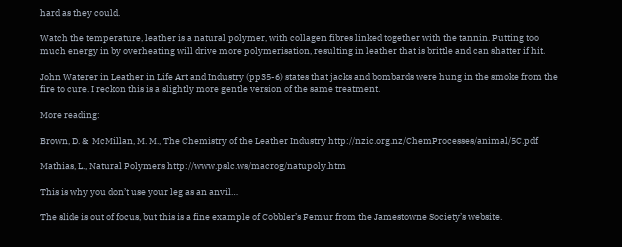hard as they could.

Watch the temperature, leather is a natural polymer, with collagen fibres linked together with the tannin. Putting too much energy in by overheating will drive more polymerisation, resulting in leather that is brittle and can shatter if hit.

John Waterer in Leather in Life Art and Industry (pp35-6) states that jacks and bombards were hung in the smoke from the fire to cure. I reckon this is a slightly more gentle version of the same treatment.

More reading:

Brown, D. &  McMillan, M. M., The Chemistry of the Leather Industry http://nzic.org.nz/ChemProcesses/animal/5C.pdf

Mathias, L., Natural Polymers http://www.pslc.ws/macrog/natupoly.htm

This is why you don’t use your leg as an anvil…

The slide is out of focus, but this is a fine example of Cobbler’s Femur from the Jamestowne Society’s website.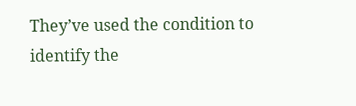They’ve used the condition to identify the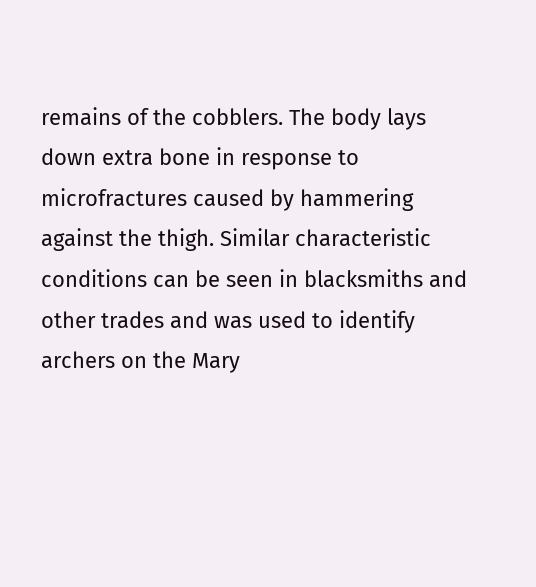remains of the cobblers. The body lays down extra bone in response to microfractures caused by hammering against the thigh. Similar characteristic conditions can be seen in blacksmiths and other trades and was used to identify archers on the Mary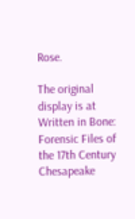Rose.

The original display is at Written in Bone: Forensic Files of the 17th Century Chesapeake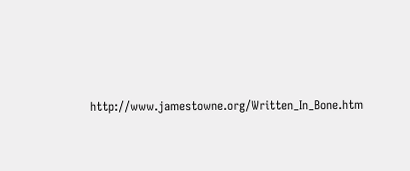http://www.jamestowne.org/Written_In_Bone.htm